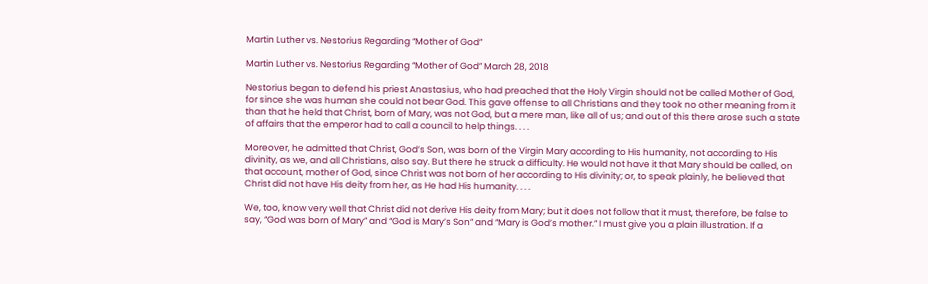Martin Luther vs. Nestorius Regarding “Mother of God”

Martin Luther vs. Nestorius Regarding “Mother of God” March 28, 2018

Nestorius began to defend his priest Anastasius, who had preached that the Holy Virgin should not be called Mother of God, for since she was human she could not bear God. This gave offense to all Christians and they took no other meaning from it than that he held that Christ, born of Mary, was not God, but a mere man, like all of us; and out of this there arose such a state of affairs that the emperor had to call a council to help things. . . .

Moreover, he admitted that Christ, God’s Son, was born of the Virgin Mary according to His humanity, not according to His divinity, as we, and all Christians, also say. But there he struck a difficulty. He would not have it that Mary should be called, on that account, mother of God, since Christ was not born of her according to His divinity; or, to speak plainly, he believed that Christ did not have His deity from her, as He had His humanity. . . .

We, too, know very well that Christ did not derive His deity from Mary; but it does not follow that it must, therefore, be false to say, “God was born of Mary” and “God is Mary’s Son” and “Mary is God’s mother.” I must give you a plain illustration. If a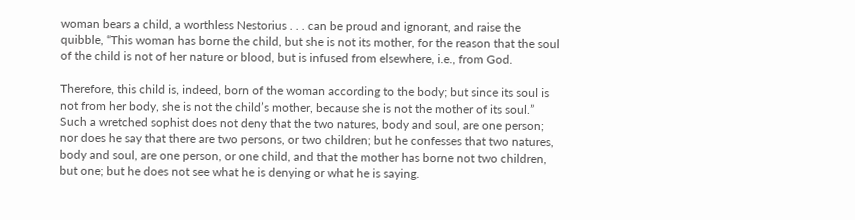woman bears a child, a worthless Nestorius . . . can be proud and ignorant, and raise the quibble, “This woman has borne the child, but she is not its mother, for the reason that the soul of the child is not of her nature or blood, but is infused from elsewhere, i.e., from God.

Therefore, this child is, indeed, born of the woman according to the body; but since its soul is not from her body, she is not the child’s mother, because she is not the mother of its soul.” Such a wretched sophist does not deny that the two natures, body and soul, are one person; nor does he say that there are two persons, or two children; but he confesses that two natures, body and soul, are one person, or one child, and that the mother has borne not two children, but one; but he does not see what he is denying or what he is saying.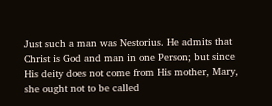Just such a man was Nestorius. He admits that Christ is God and man in one Person; but since His deity does not come from His mother, Mary, she ought not to be called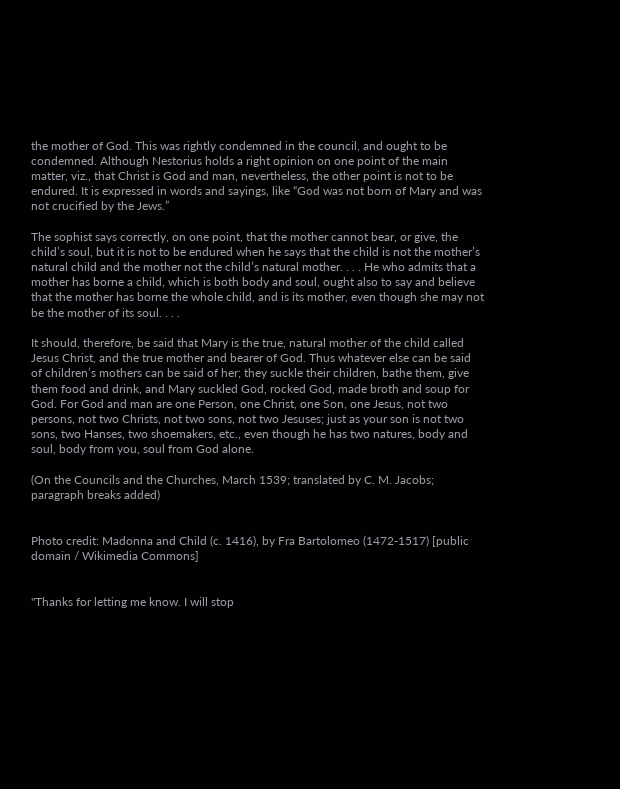the mother of God. This was rightly condemned in the council, and ought to be condemned. Although Nestorius holds a right opinion on one point of the main matter, viz., that Christ is God and man, nevertheless, the other point is not to be endured. It is expressed in words and sayings, like “God was not born of Mary and was not crucified by the Jews.”

The sophist says correctly, on one point, that the mother cannot bear, or give, the child’s soul, but it is not to be endured when he says that the child is not the mother’s natural child and the mother not the child’s natural mother. . . . He who admits that a mother has borne a child, which is both body and soul, ought also to say and believe that the mother has borne the whole child, and is its mother, even though she may not be the mother of its soul. . . .

It should, therefore, be said that Mary is the true, natural mother of the child called Jesus Christ, and the true mother and bearer of God. Thus whatever else can be said of children’s mothers can be said of her; they suckle their children, bathe them, give them food and drink, and Mary suckled God, rocked God, made broth and soup for God. For God and man are one Person, one Christ, one Son, one Jesus, not two persons, not two Christs, not two sons, not two Jesuses; just as your son is not two sons, two Hanses, two shoemakers, etc., even though he has two natures, body and soul, body from you, soul from God alone.

(On the Councils and the Churches, March 1539; translated by C. M. Jacobs; paragraph breaks added)


Photo credit: Madonna and Child (c. 1416), by Fra Bartolomeo (1472-1517) [public domain / Wikimedia Commons]


"Thanks for letting me know. I will stop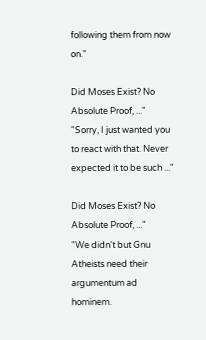following them from now on."

Did Moses Exist? No Absolute Proof, ..."
"Sorry, I just wanted you to react with that. Never expected it to be such ..."

Did Moses Exist? No Absolute Proof, ..."
"We didn't but Gnu Atheists need their argumentum ad hominem.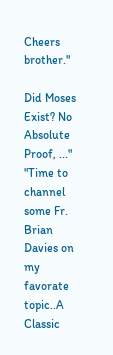Cheers brother."

Did Moses Exist? No Absolute Proof, ..."
"Time to channel some Fr. Brian Davies on my favorate topic..A Classic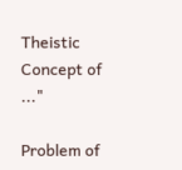Theistic Concept of ..."

Problem of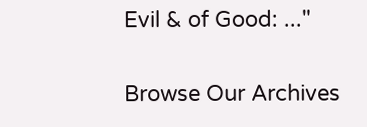Evil & of Good: ..."

Browse Our Archives